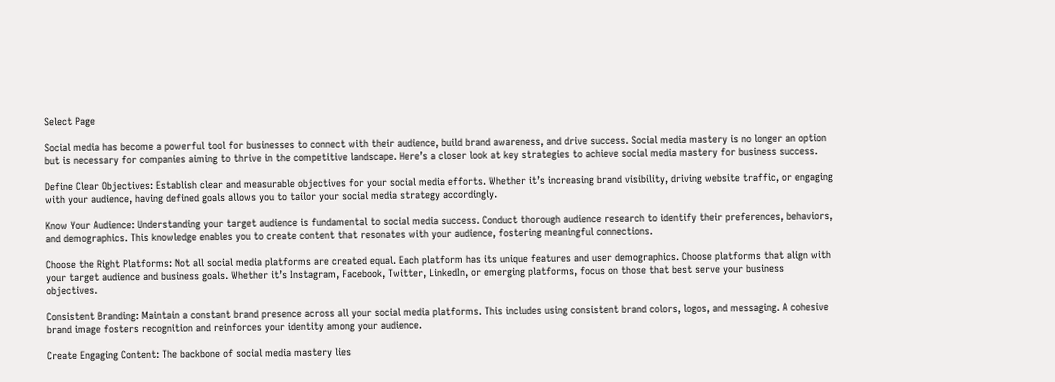Select Page

Social media has become a powerful tool for businesses to connect with their audience, build brand awareness, and drive success. Social media mastery is no longer an option but is necessary for companies aiming to thrive in the competitive landscape. Here’s a closer look at key strategies to achieve social media mastery for business success.

Define Clear Objectives: Establish clear and measurable objectives for your social media efforts. Whether it’s increasing brand visibility, driving website traffic, or engaging with your audience, having defined goals allows you to tailor your social media strategy accordingly.

Know Your Audience: Understanding your target audience is fundamental to social media success. Conduct thorough audience research to identify their preferences, behaviors, and demographics. This knowledge enables you to create content that resonates with your audience, fostering meaningful connections.

Choose the Right Platforms: Not all social media platforms are created equal. Each platform has its unique features and user demographics. Choose platforms that align with your target audience and business goals. Whether it’s Instagram, Facebook, Twitter, LinkedIn, or emerging platforms, focus on those that best serve your business objectives.

Consistent Branding: Maintain a constant brand presence across all your social media platforms. This includes using consistent brand colors, logos, and messaging. A cohesive brand image fosters recognition and reinforces your identity among your audience.

Create Engaging Content: The backbone of social media mastery lies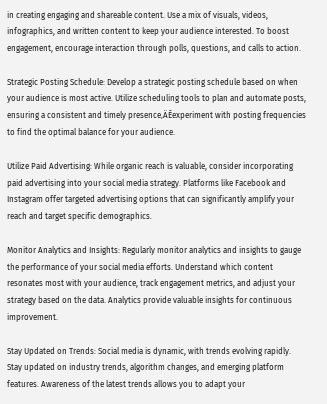in creating engaging and shareable content. Use a mix of visuals, videos, infographics, and written content to keep your audience interested. To boost engagement, encourage interaction through polls, questions, and calls to action.

Strategic Posting Schedule: Develop a strategic posting schedule based on when your audience is most active. Utilize scheduling tools to plan and automate posts, ensuring a consistent and timely presence‚ÄĒexperiment with posting frequencies to find the optimal balance for your audience.

Utilize Paid Advertising: While organic reach is valuable, consider incorporating paid advertising into your social media strategy. Platforms like Facebook and Instagram offer targeted advertising options that can significantly amplify your reach and target specific demographics.

Monitor Analytics and Insights: Regularly monitor analytics and insights to gauge the performance of your social media efforts. Understand which content resonates most with your audience, track engagement metrics, and adjust your strategy based on the data. Analytics provide valuable insights for continuous improvement.

Stay Updated on Trends: Social media is dynamic, with trends evolving rapidly. Stay updated on industry trends, algorithm changes, and emerging platform features. Awareness of the latest trends allows you to adapt your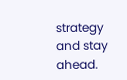strategy and stay ahead.